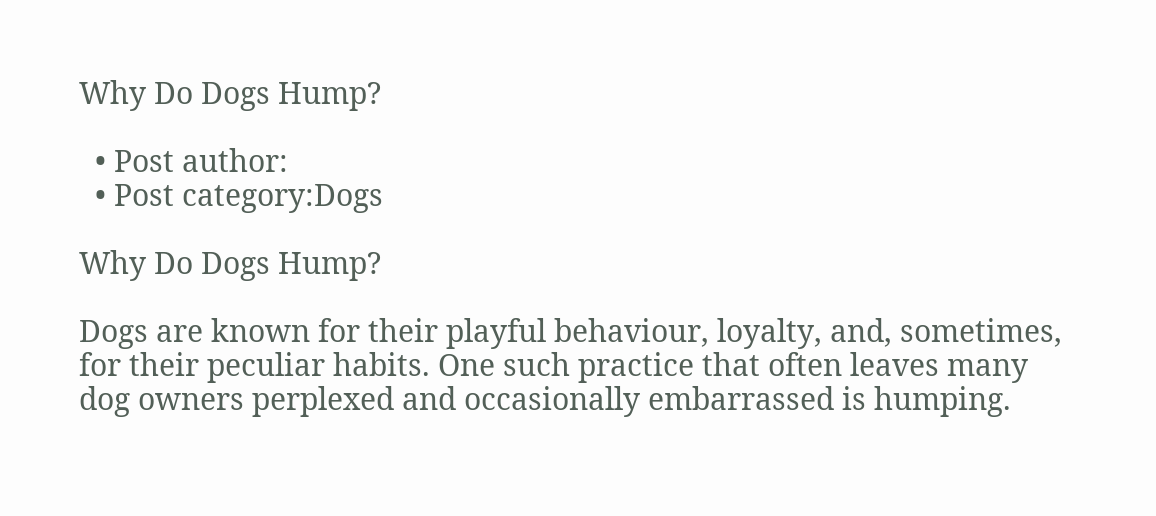Why Do Dogs Hump?

  • Post author:
  • Post category:Dogs

Why Do Dogs Hump?

Dogs are known for their playful behaviour, loyalty, and, sometimes, for their peculiar habits. One such practice that often leaves many dog owners perplexed and occasionally embarrassed is humping.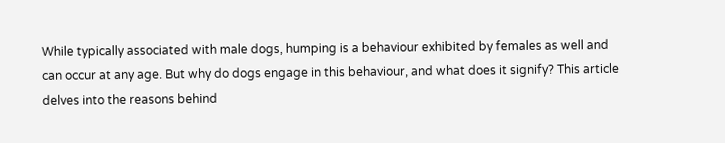While typically associated with male dogs, humping is a behaviour exhibited by females as well and can occur at any age. But why do dogs engage in this behaviour, and what does it signify? This article delves into the reasons behind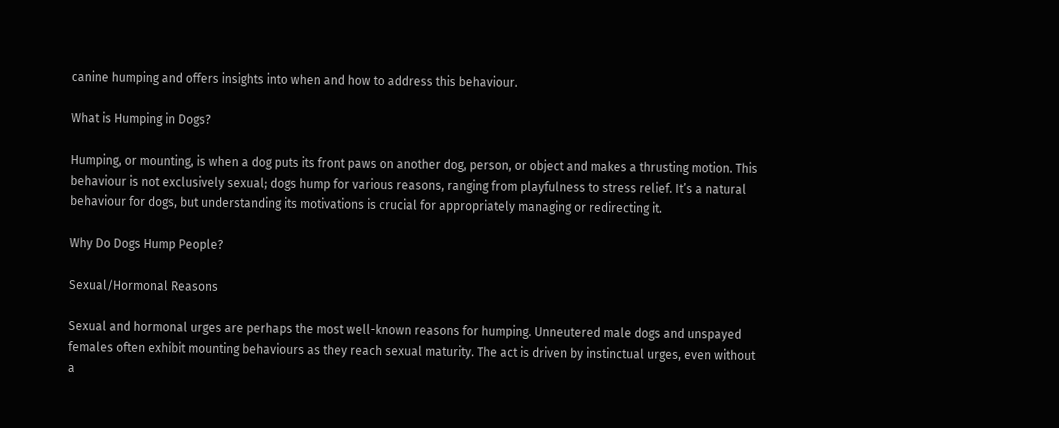canine humping and offers insights into when and how to address this behaviour.

What is Humping in Dogs?

Humping, or mounting, is when a dog puts its front paws on another dog, person, or object and makes a thrusting motion. This behaviour is not exclusively sexual; dogs hump for various reasons, ranging from playfulness to stress relief. It’s a natural behaviour for dogs, but understanding its motivations is crucial for appropriately managing or redirecting it.

Why Do Dogs Hump People?

Sexual/Hormonal Reasons

Sexual and hormonal urges are perhaps the most well-known reasons for humping. Unneutered male dogs and unspayed females often exhibit mounting behaviours as they reach sexual maturity. The act is driven by instinctual urges, even without a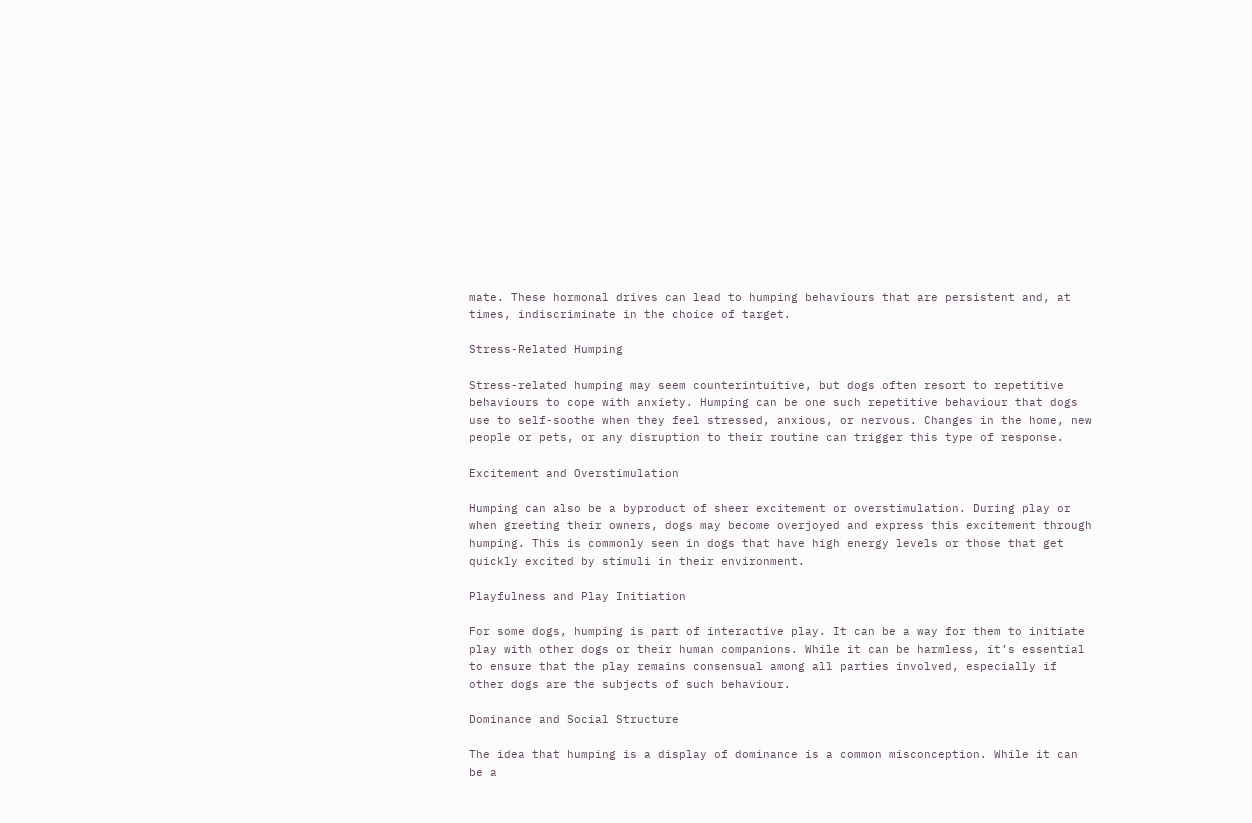mate. These hormonal drives can lead to humping behaviours that are persistent and, at times, indiscriminate in the choice of target.

Stress-Related Humping

Stress-related humping may seem counterintuitive, but dogs often resort to repetitive behaviours to cope with anxiety. Humping can be one such repetitive behaviour that dogs use to self-soothe when they feel stressed, anxious, or nervous. Changes in the home, new people or pets, or any disruption to their routine can trigger this type of response.

Excitement and Overstimulation

Humping can also be a byproduct of sheer excitement or overstimulation. During play or when greeting their owners, dogs may become overjoyed and express this excitement through humping. This is commonly seen in dogs that have high energy levels or those that get quickly excited by stimuli in their environment.

Playfulness and Play Initiation

For some dogs, humping is part of interactive play. It can be a way for them to initiate play with other dogs or their human companions. While it can be harmless, it’s essential to ensure that the play remains consensual among all parties involved, especially if other dogs are the subjects of such behaviour.

Dominance and Social Structure

The idea that humping is a display of dominance is a common misconception. While it can be a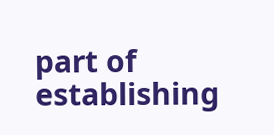part of establishing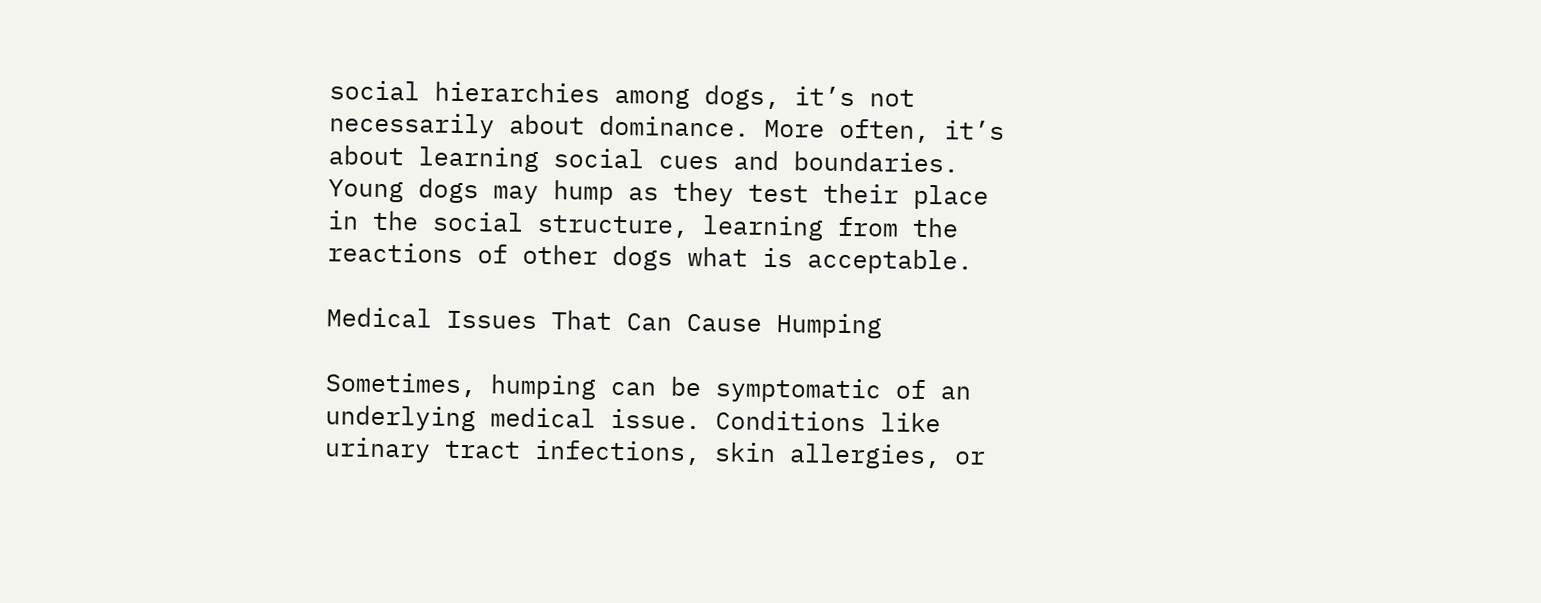social hierarchies among dogs, it’s not necessarily about dominance. More often, it’s about learning social cues and boundaries. Young dogs may hump as they test their place in the social structure, learning from the reactions of other dogs what is acceptable.

Medical Issues That Can Cause Humping

Sometimes, humping can be symptomatic of an underlying medical issue. Conditions like urinary tract infections, skin allergies, or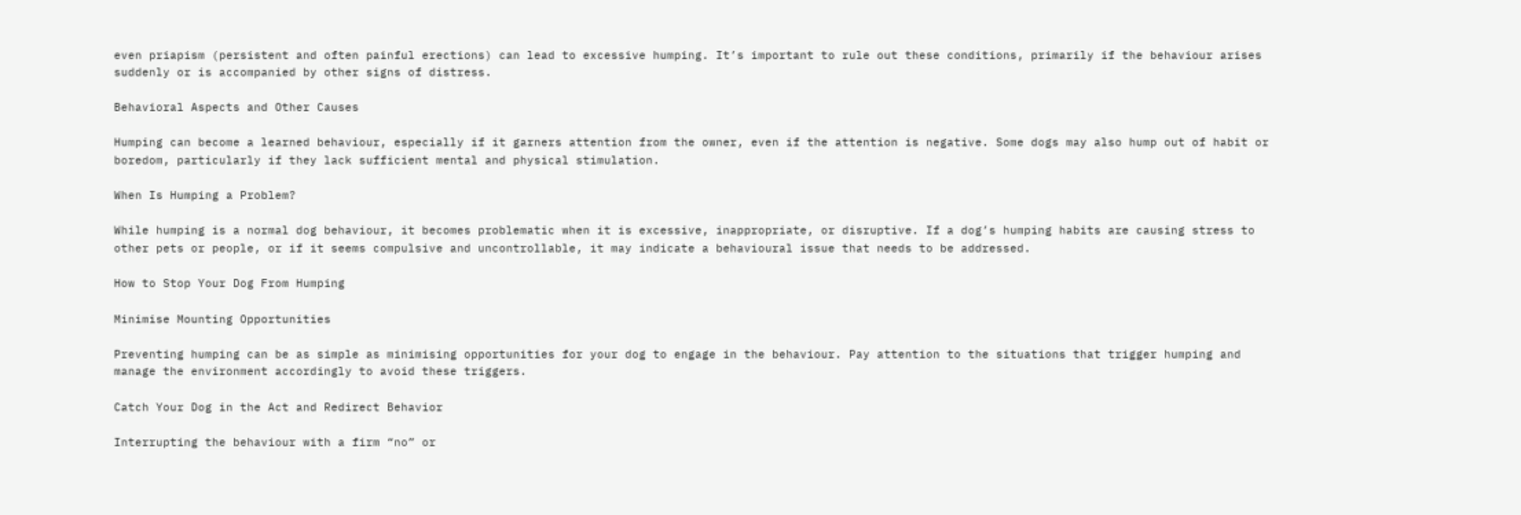even priapism (persistent and often painful erections) can lead to excessive humping. It’s important to rule out these conditions, primarily if the behaviour arises suddenly or is accompanied by other signs of distress.

Behavioral Aspects and Other Causes

Humping can become a learned behaviour, especially if it garners attention from the owner, even if the attention is negative. Some dogs may also hump out of habit or boredom, particularly if they lack sufficient mental and physical stimulation.

When Is Humping a Problem?

While humping is a normal dog behaviour, it becomes problematic when it is excessive, inappropriate, or disruptive. If a dog’s humping habits are causing stress to other pets or people, or if it seems compulsive and uncontrollable, it may indicate a behavioural issue that needs to be addressed.

How to Stop Your Dog From Humping

Minimise Mounting Opportunities

Preventing humping can be as simple as minimising opportunities for your dog to engage in the behaviour. Pay attention to the situations that trigger humping and manage the environment accordingly to avoid these triggers.

Catch Your Dog in the Act and Redirect Behavior

Interrupting the behaviour with a firm “no” or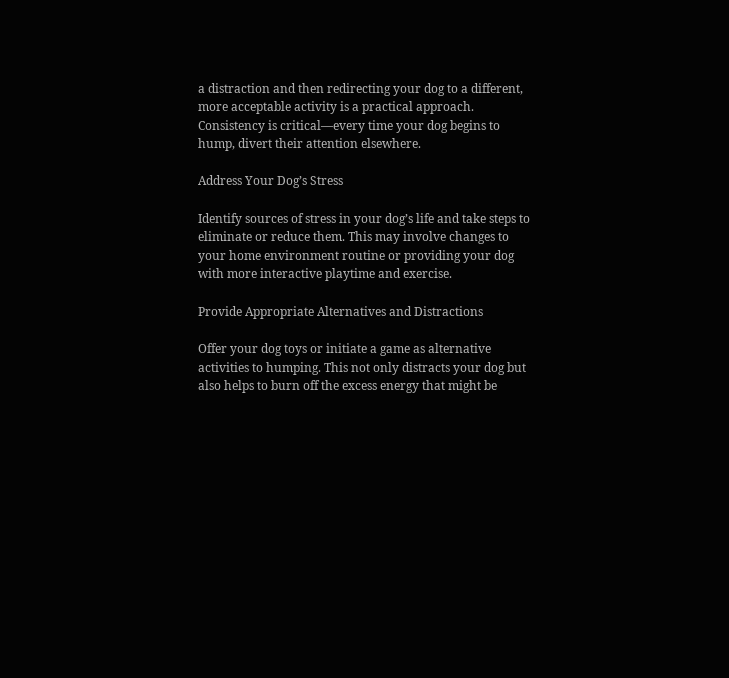a distraction and then redirecting your dog to a different, more acceptable activity is a practical approach. Consistency is critical—every time your dog begins to hump, divert their attention elsewhere.

Address Your Dog’s Stress

Identify sources of stress in your dog’s life and take steps to eliminate or reduce them. This may involve changes to your home environment routine or providing your dog with more interactive playtime and exercise.

Provide Appropriate Alternatives and Distractions

Offer your dog toys or initiate a game as alternative activities to humping. This not only distracts your dog but also helps to burn off the excess energy that might be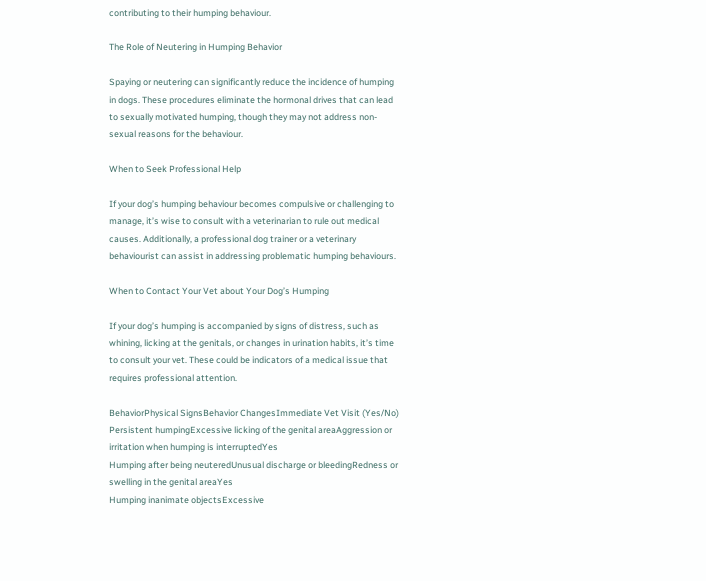contributing to their humping behaviour.

The Role of Neutering in Humping Behavior

Spaying or neutering can significantly reduce the incidence of humping in dogs. These procedures eliminate the hormonal drives that can lead to sexually motivated humping, though they may not address non-sexual reasons for the behaviour.

When to Seek Professional Help

If your dog’s humping behaviour becomes compulsive or challenging to manage, it’s wise to consult with a veterinarian to rule out medical causes. Additionally, a professional dog trainer or a veterinary behaviourist can assist in addressing problematic humping behaviours.

When to Contact Your Vet about Your Dog’s Humping

If your dog’s humping is accompanied by signs of distress, such as whining, licking at the genitals, or changes in urination habits, it’s time to consult your vet. These could be indicators of a medical issue that requires professional attention.

BehaviorPhysical SignsBehavior ChangesImmediate Vet Visit (Yes/No)
Persistent humpingExcessive licking of the genital areaAggression or irritation when humping is interruptedYes
Humping after being neuteredUnusual discharge or bleedingRedness or swelling in the genital areaYes
Humping inanimate objectsExcessive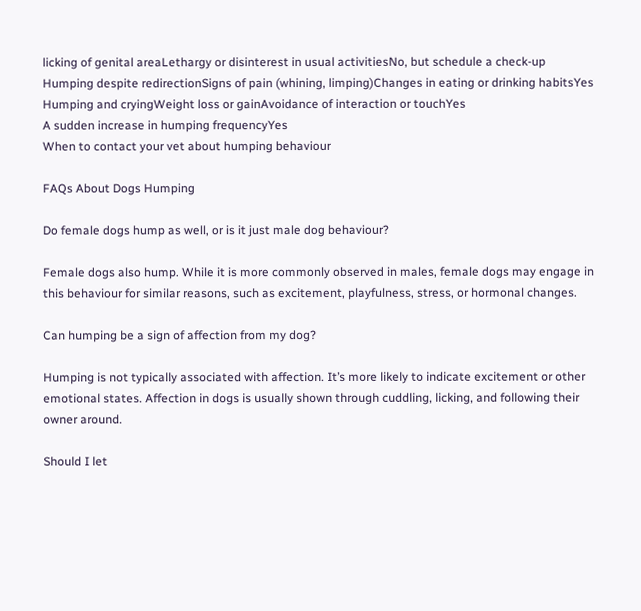licking of genital areaLethargy or disinterest in usual activitiesNo, but schedule a check-up
Humping despite redirectionSigns of pain (whining, limping)Changes in eating or drinking habitsYes
Humping and cryingWeight loss or gainAvoidance of interaction or touchYes
A sudden increase in humping frequencyYes
When to contact your vet about humping behaviour

FAQs About Dogs Humping

Do female dogs hump as well, or is it just male dog behaviour?

Female dogs also hump. While it is more commonly observed in males, female dogs may engage in this behaviour for similar reasons, such as excitement, playfulness, stress, or hormonal changes.

Can humping be a sign of affection from my dog?

Humping is not typically associated with affection. It’s more likely to indicate excitement or other emotional states. Affection in dogs is usually shown through cuddling, licking, and following their owner around.

Should I let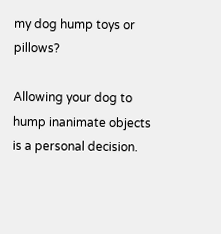my dog hump toys or pillows?

Allowing your dog to hump inanimate objects is a personal decision.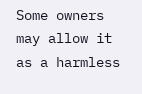Some owners may allow it as a harmless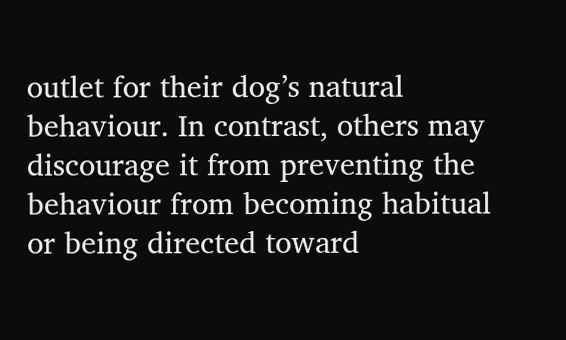outlet for their dog’s natural behaviour. In contrast, others may discourage it from preventing the behaviour from becoming habitual or being directed toward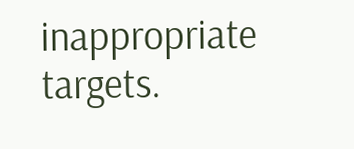inappropriate targets.